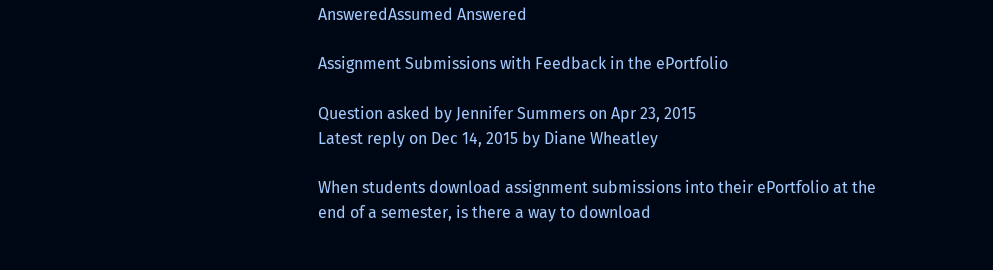AnsweredAssumed Answered

Assignment Submissions with Feedback in the ePortfolio

Question asked by Jennifer Summers on Apr 23, 2015
Latest reply on Dec 14, 2015 by Diane Wheatley

When students download assignment submissions into their ePortfolio at the end of a semester, is there a way to download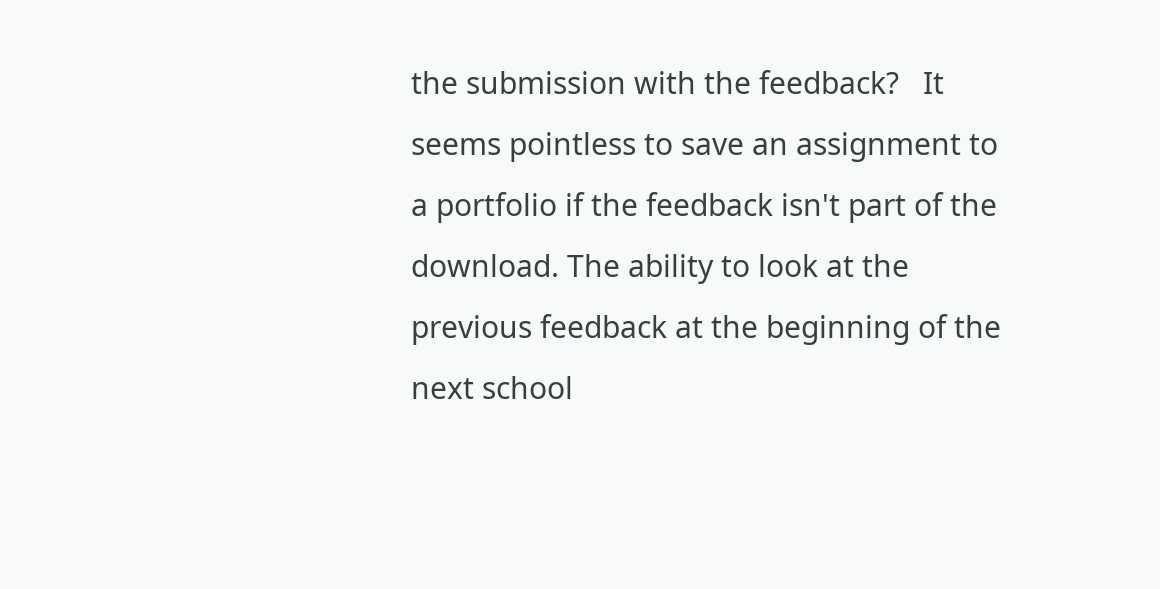the submission with the feedback?   It seems pointless to save an assignment to a portfolio if the feedback isn't part of the download. The ability to look at the previous feedback at the beginning of the next school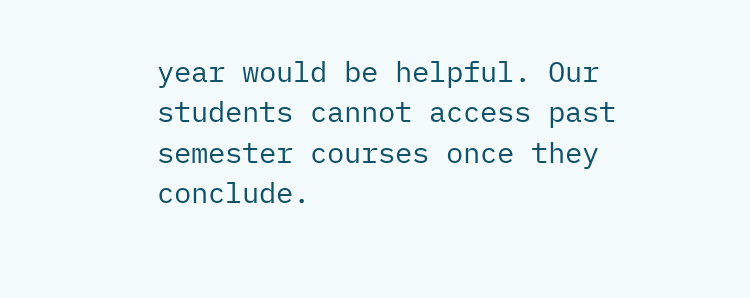year would be helpful. Our students cannot access past semester courses once they conclude.